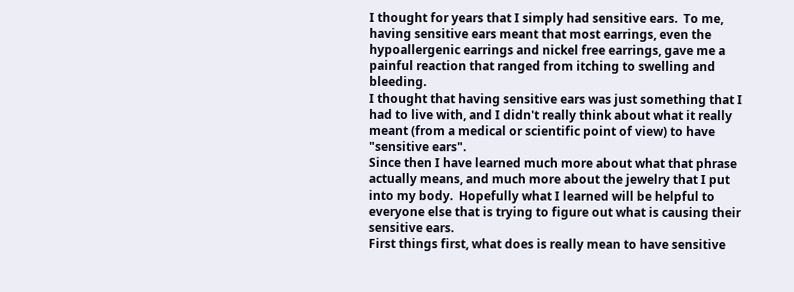I thought for years that I simply had sensitive ears.  To me, having sensitive ears meant that most earrings, even the hypoallergenic earrings and nickel free earrings, gave me a painful reaction that ranged from itching to swelling and bleeding.
I thought that having sensitive ears was just something that I had to live with, and I didn't really think about what it really meant (from a medical or scientific point of view) to have "sensitive ears".
Since then I have learned much more about what that phrase actually means, and much more about the jewelry that I put into my body.  Hopefully what I learned will be helpful to everyone else that is trying to figure out what is causing their sensitive ears.
First things first, what does is really mean to have sensitive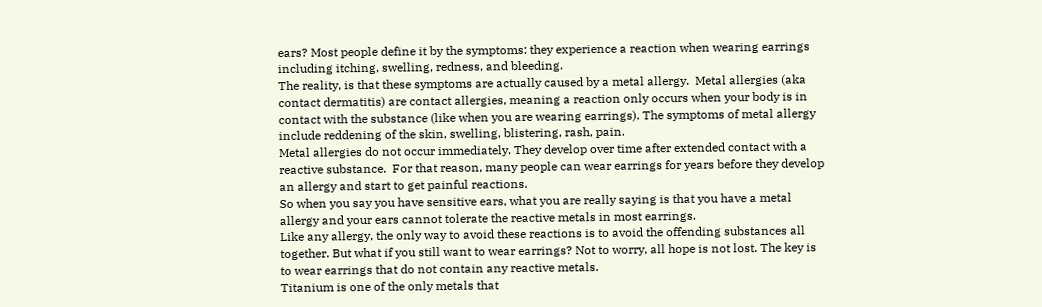ears? Most people define it by the symptoms: they experience a reaction when wearing earrings including itching, swelling, redness, and bleeding.
The reality, is that these symptoms are actually caused by a metal allergy.  Metal allergies (aka contact dermatitis) are contact allergies, meaning a reaction only occurs when your body is in contact with the substance (like when you are wearing earrings). The symptoms of metal allergy include reddening of the skin, swelling, blistering, rash, pain.
Metal allergies do not occur immediately. They develop over time after extended contact with a reactive substance.  For that reason, many people can wear earrings for years before they develop an allergy and start to get painful reactions.
So when you say you have sensitive ears, what you are really saying is that you have a metal allergy and your ears cannot tolerate the reactive metals in most earrings.
Like any allergy, the only way to avoid these reactions is to avoid the offending substances all together. But what if you still want to wear earrings? Not to worry, all hope is not lost. The key is to wear earrings that do not contain any reactive metals.
Titanium is one of the only metals that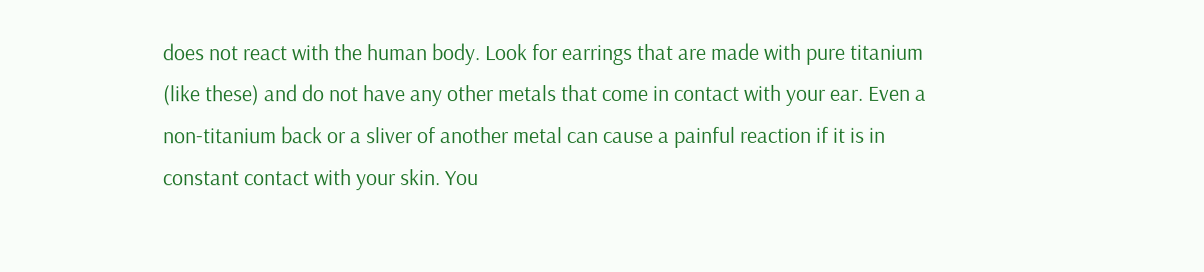does not react with the human body. Look for earrings that are made with pure titanium (like these) and do not have any other metals that come in contact with your ear. Even a non-titanium back or a sliver of another metal can cause a painful reaction if it is in constant contact with your skin. You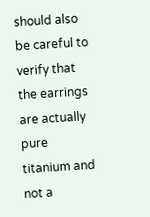should also be careful to verify that the earrings are actually pure titanium and not a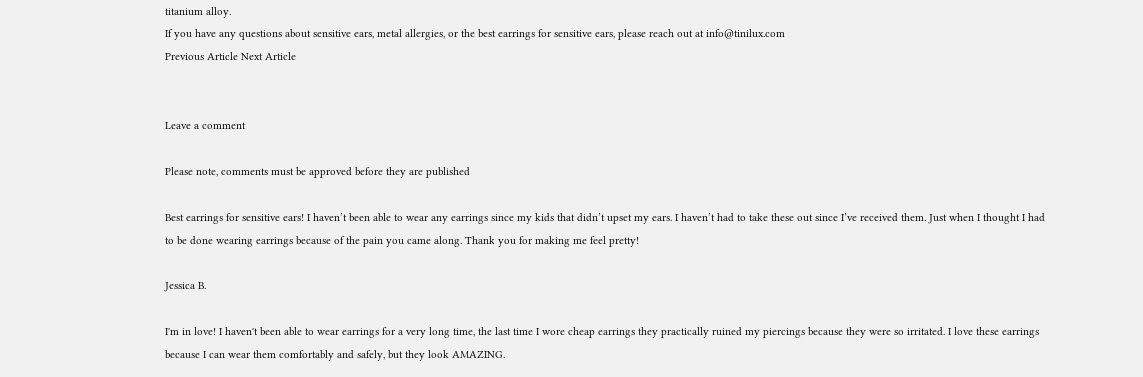titanium alloy.
If you have any questions about sensitive ears, metal allergies, or the best earrings for sensitive ears, please reach out at info@tinilux.com
Previous Article Next Article


Leave a comment

Please note, comments must be approved before they are published

Best earrings for sensitive ears! I haven’t been able to wear any earrings since my kids that didn’t upset my ears. I haven’t had to take these out since I’ve received them. Just when I thought I had to be done wearing earrings because of the pain you came along. Thank you for making me feel pretty!

Jessica B.

I'm in love! I haven't been able to wear earrings for a very long time, the last time I wore cheap earrings they practically ruined my piercings because they were so irritated. I love these earrings because I can wear them comfortably and safely, but they look AMAZING.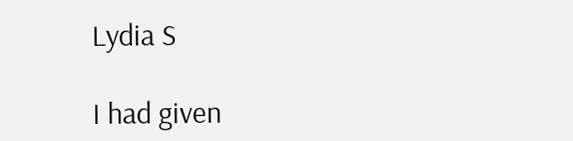Lydia S

I had given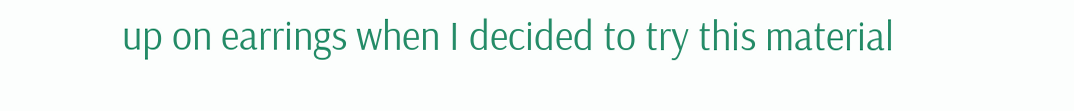up on earrings when I decided to try this material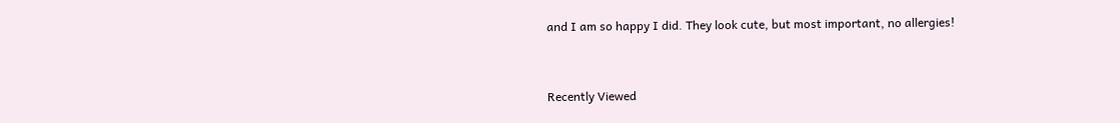and I am so happy I did. They look cute, but most important, no allergies!


Recently Viewed